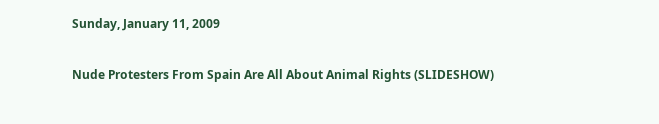Sunday, January 11, 2009

Nude Protesters From Spain Are All About Animal Rights (SLIDESHOW)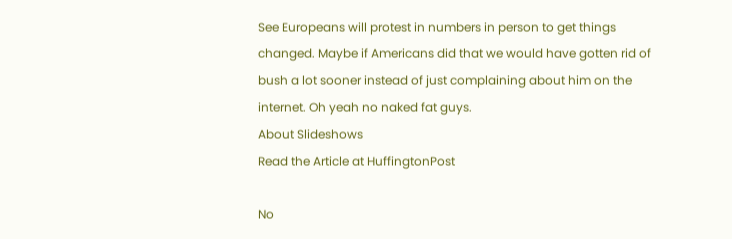See Europeans will protest in numbers in person to get things changed. Maybe if Americans did that we would have gotten rid of bush a lot sooner instead of just complaining about him on the internet. Oh yeah no naked fat guys.
About Slideshows
Read the Article at HuffingtonPost

No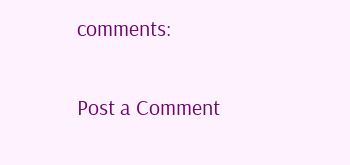comments:

Post a Comment